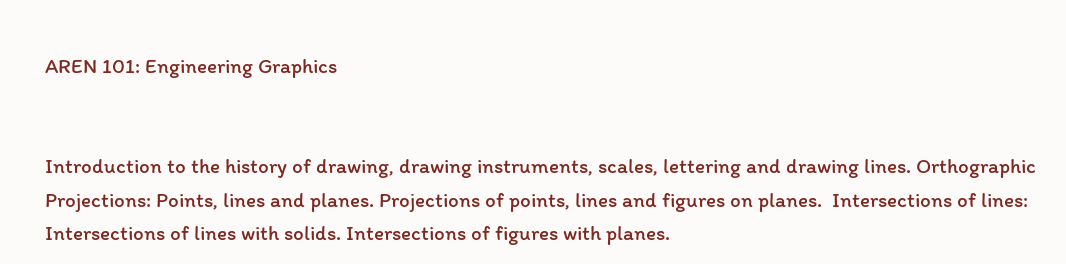AREN 101: Engineering Graphics


Introduction to the history of drawing, drawing instruments, scales, lettering and drawing lines. Orthographic Projections: Points, lines and planes. Projections of points, lines and figures on planes.  Intersections of lines: Intersections of lines with solids. Intersections of figures with planes.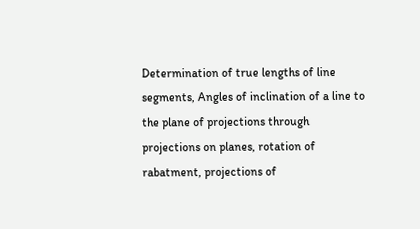Determination of true lengths of line segments, Angles of inclination of a line to the plane of projections through projections on planes, rotation of rabatment, projections of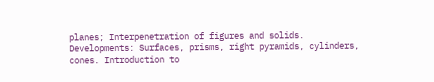planes; Interpenetration of figures and solids. Developments: Surfaces, prisms, right pyramids, cylinders, cones. Introduction to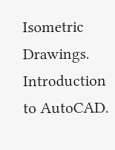Isometric Drawings.  Introduction to AutoCAD.